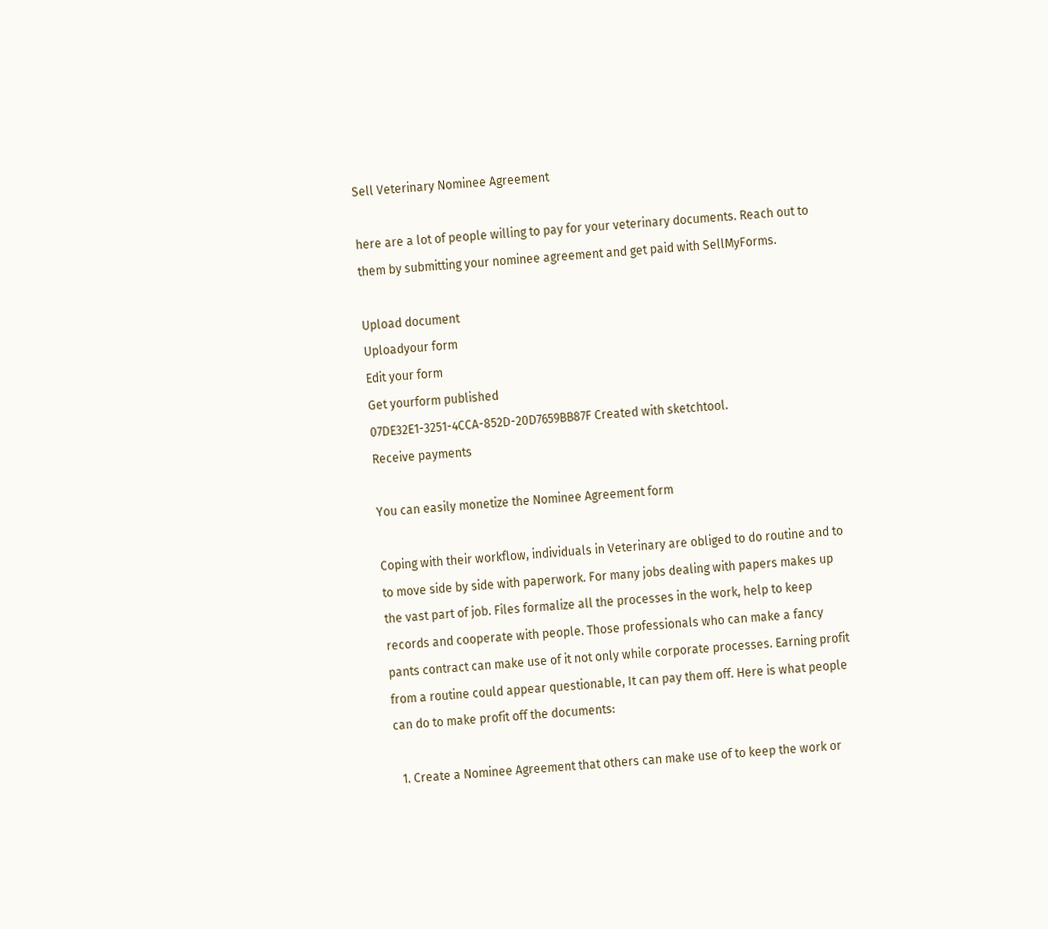Sell Veterinary Nominee Agreement

here are a lot of people willing to pay for your veterinary documents. Reach out to them by submitting your nominee agreement and get paid with SellMyForms.

Upload document
Uploadyour form
Edit your form
Get yourform published
07DE32E1-3251-4CCA-852D-20D7659BB87F Created with sketchtool.
Receive payments

You can easily monetize the Nominee Agreement form

Coping with their workflow, individuals in Veterinary are obliged to do routine and to to move side by side with paperwork. For many jobs dealing with papers makes up the vast part of job. Files formalize all the processes in the work, help to keep records and cooperate with people. Those professionals who can make a fancy pants contract can make use of it not only while corporate processes. Earning profit from a routine could appear questionable, It can pay them off. Here is what people can do to make profit off the documents:

  1. Create a Nominee Agreement that others can make use of to keep the work or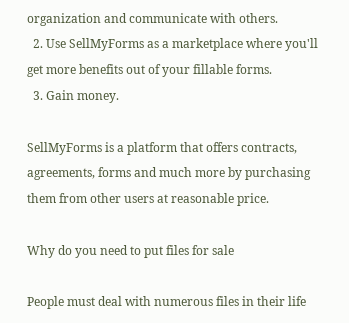organization and communicate with others.
  2. Use SellMyForms as a marketplace where you'll get more benefits out of your fillable forms.
  3. Gain money.

SellMyForms is a platform that offers contracts, agreements, forms and much more by purchasing them from other users at reasonable price.

Why do you need to put files for sale

People must deal with numerous files in their life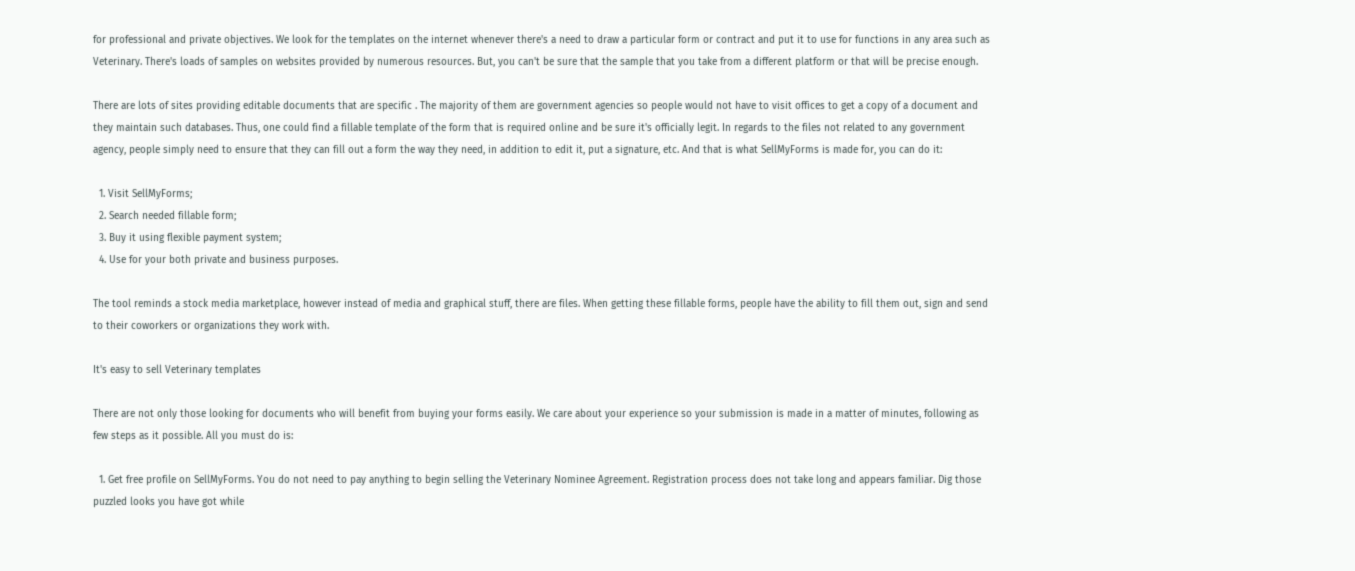for professional and private objectives. We look for the templates on the internet whenever there's a need to draw a particular form or contract and put it to use for functions in any area such as Veterinary. There's loads of samples on websites provided by numerous resources. But, you can't be sure that the sample that you take from a different platform or that will be precise enough.

There are lots of sites providing editable documents that are specific . The majority of them are government agencies so people would not have to visit offices to get a copy of a document and they maintain such databases. Thus, one could find a fillable template of the form that is required online and be sure it's officially legit. In regards to the files not related to any government agency, people simply need to ensure that they can fill out a form the way they need, in addition to edit it, put a signature, etc. And that is what SellMyForms is made for, you can do it:

  1. Visit SellMyForms;
  2. Search needed fillable form;
  3. Buy it using flexible payment system;
  4. Use for your both private and business purposes.

The tool reminds a stock media marketplace, however instead of media and graphical stuff, there are files. When getting these fillable forms, people have the ability to fill them out, sign and send to their coworkers or organizations they work with.

It's easy to sell Veterinary templates

There are not only those looking for documents who will benefit from buying your forms easily. We care about your experience so your submission is made in a matter of minutes, following as few steps as it possible. All you must do is:

  1. Get free profile on SellMyForms. You do not need to pay anything to begin selling the Veterinary Nominee Agreement. Registration process does not take long and appears familiar. Dig those puzzled looks you have got while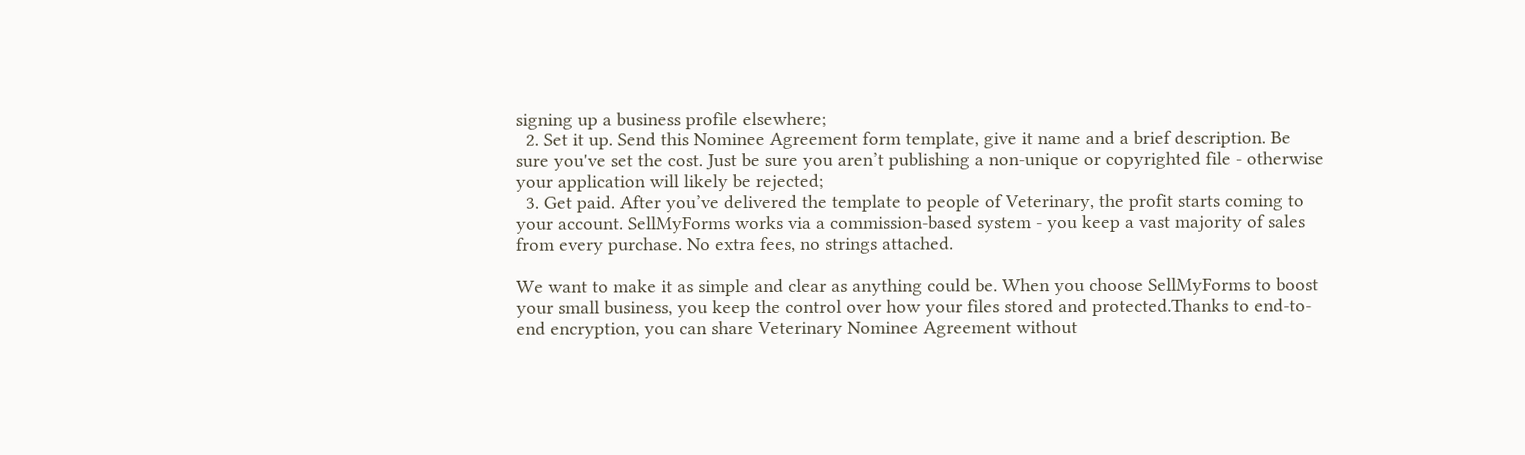signing up a business profile elsewhere;
  2. Set it up. Send this Nominee Agreement form template, give it name and a brief description. Be sure you've set the cost. Just be sure you aren’t publishing a non-unique or copyrighted file - otherwise your application will likely be rejected;
  3. Get paid. After you’ve delivered the template to people of Veterinary, the profit starts coming to your account. SellMyForms works via a commission-based system - you keep a vast majority of sales from every purchase. No extra fees, no strings attached.

We want to make it as simple and clear as anything could be. When you choose SellMyForms to boost your small business, you keep the control over how your files stored and protected.Thanks to end-to-end encryption, you can share Veterinary Nominee Agreement without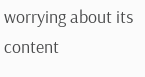worrying about its content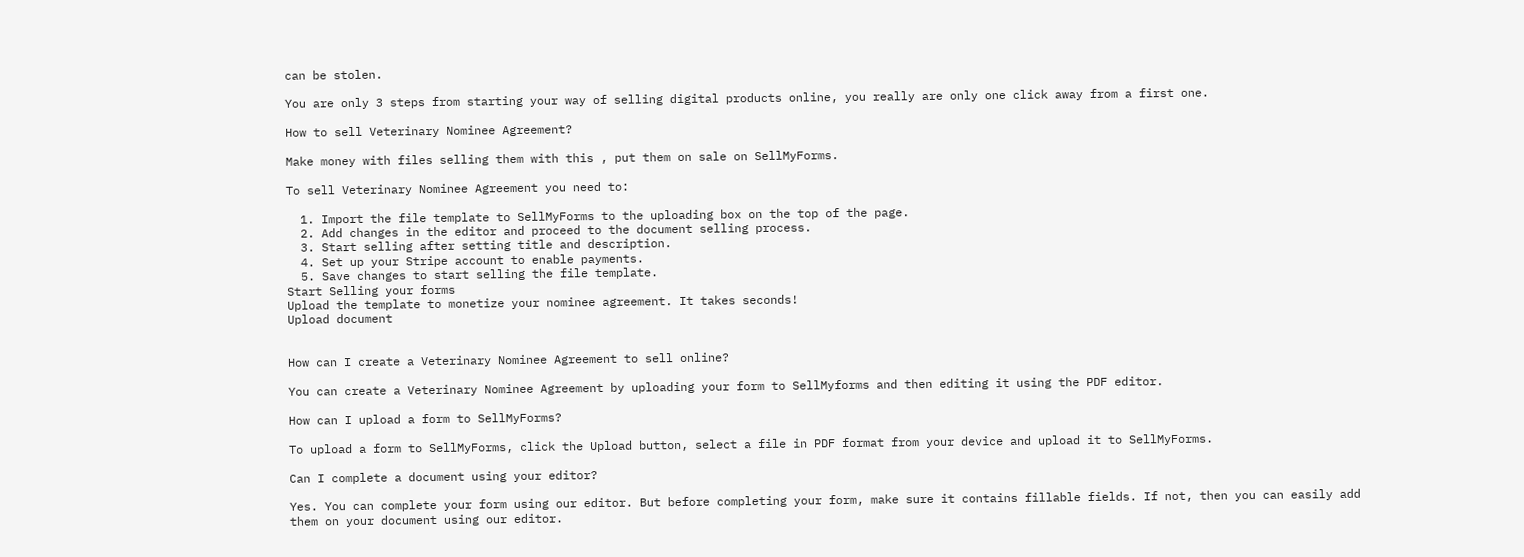can be stolen.

You are only 3 steps from starting your way of selling digital products online, you really are only one click away from a first one.

How to sell Veterinary Nominee Agreement?

Make money with files selling them with this , put them on sale on SellMyForms.

To sell Veterinary Nominee Agreement you need to:

  1. Import the file template to SellMyForms to the uploading box on the top of the page.
  2. Add changes in the editor and proceed to the document selling process.
  3. Start selling after setting title and description.
  4. Set up your Stripe account to enable payments.
  5. Save changes to start selling the file template.
Start Selling your forms
Upload the template to monetize your nominee agreement. It takes seconds!
Upload document


How can I create a Veterinary Nominee Agreement to sell online?

You can create a Veterinary Nominee Agreement by uploading your form to SellMyforms and then editing it using the PDF editor.

How can I upload a form to SellMyForms?

To upload a form to SellMyForms, click the Upload button, select a file in PDF format from your device and upload it to SellMyForms.

Can I complete a document using your editor?

Yes. You can complete your form using our editor. But before completing your form, make sure it contains fillable fields. If not, then you can easily add them on your document using our editor.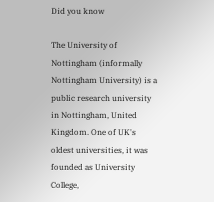Did you know

The University of Nottingham (informally Nottingham University) is a public research university in Nottingham, United Kingdom. One of UK's oldest universities, it was founded as University College,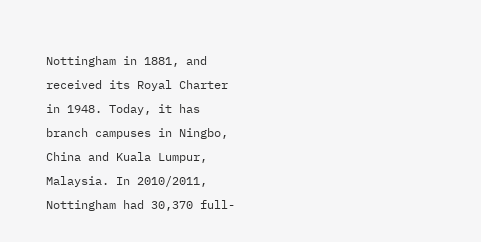Nottingham in 1881, and received its Royal Charter in 1948. Today, it has branch campuses in Ningbo, China and Kuala Lumpur, Malaysia. In 2010/2011, Nottingham had 30,370 full-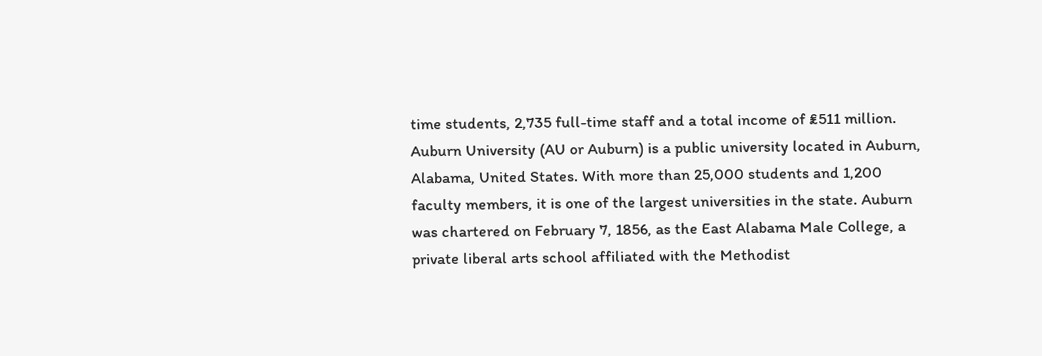time students, 2,735 full-time staff and a total income of ₤511 million.
Auburn University (AU or Auburn) is a public university located in Auburn, Alabama, United States. With more than 25,000 students and 1,200 faculty members, it is one of the largest universities in the state. Auburn was chartered on February 7, 1856, as the East Alabama Male College, a private liberal arts school affiliated with the Methodist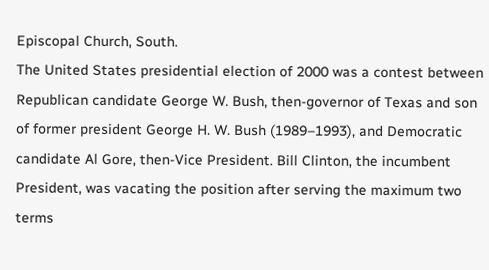Episcopal Church, South.
The United States presidential election of 2000 was a contest between Republican candidate George W. Bush, then-governor of Texas and son of former president George H. W. Bush (1989–1993), and Democratic candidate Al Gore, then-Vice President. Bill Clinton, the incumbent President, was vacating the position after serving the maximum two terms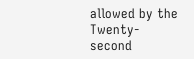allowed by the Twenty-second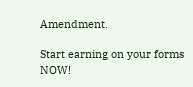Amendment.

Start earning on your forms NOW!